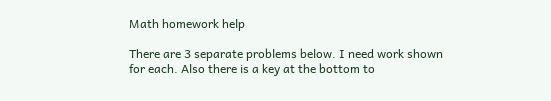Math homework help

There are 3 separate problems below. I need work shown for each. Also there is a key at the bottom to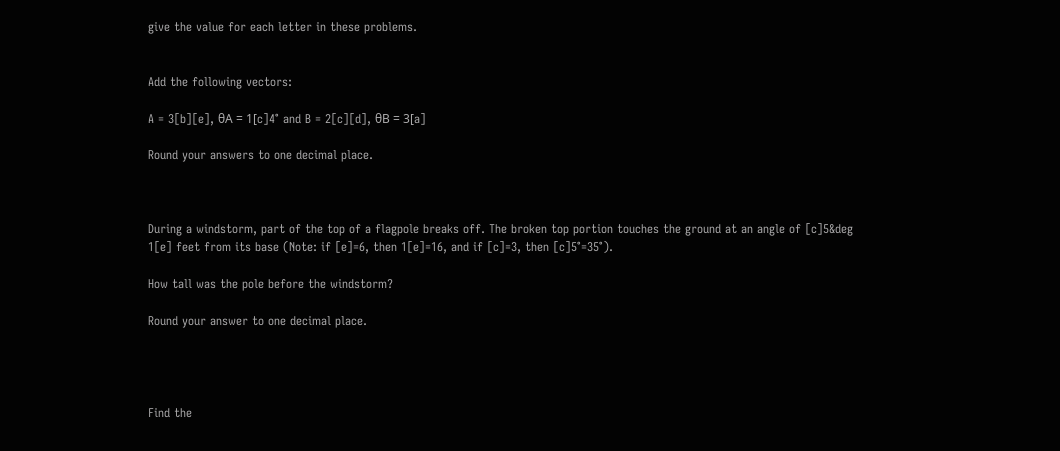give the value for each letter in these problems.


Add the following vectors:

A = 3[b][e], θA = 1[c]4° and B = 2[c][d], θB = 3[a]

Round your answers to one decimal place.



During a windstorm, part of the top of a flagpole breaks off. The broken top portion touches the ground at an angle of [c]5&deg 1[e] feet from its base (Note: if [e]=6, then 1[e]=16, and if [c]=3, then [c]5°=35°).

How tall was the pole before the windstorm?

Round your answer to one decimal place.




Find the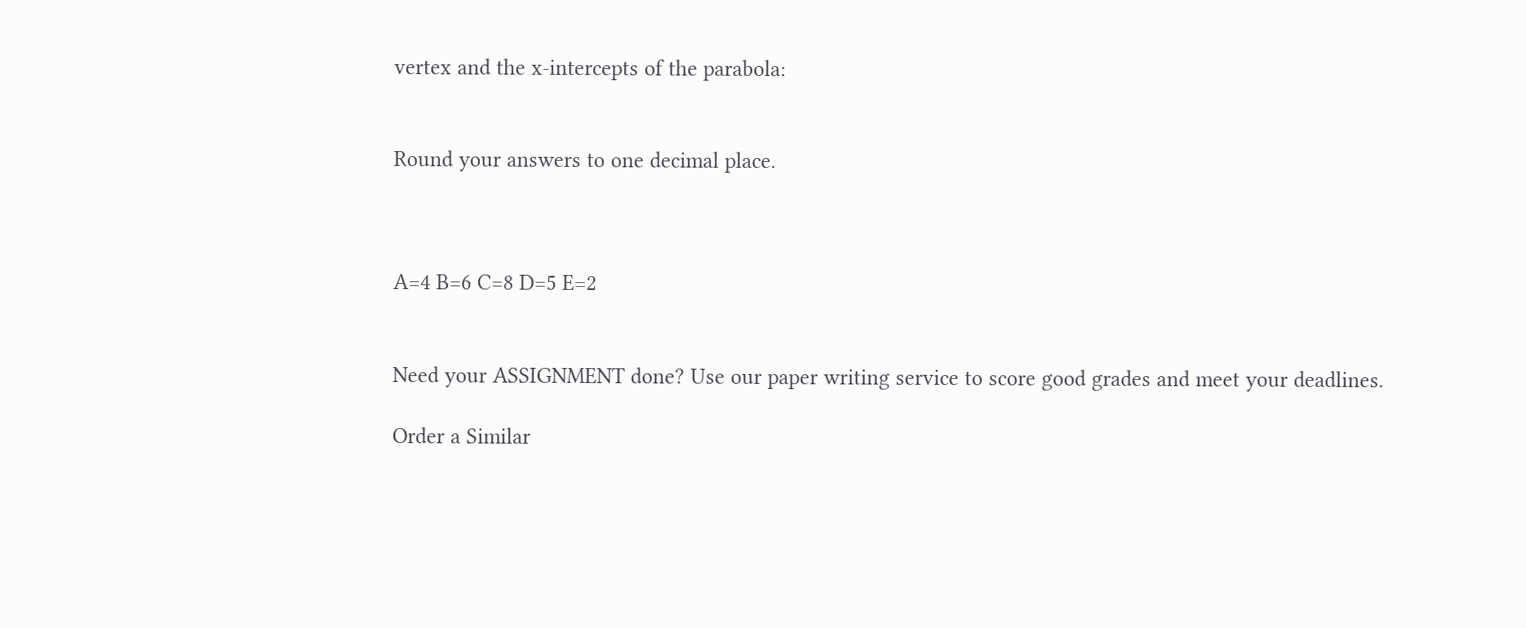vertex and the x-intercepts of the parabola:


Round your answers to one decimal place.



A=4 B=6 C=8 D=5 E=2


Need your ASSIGNMENT done? Use our paper writing service to score good grades and meet your deadlines.

Order a Similar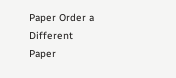Paper Order a Different Paper